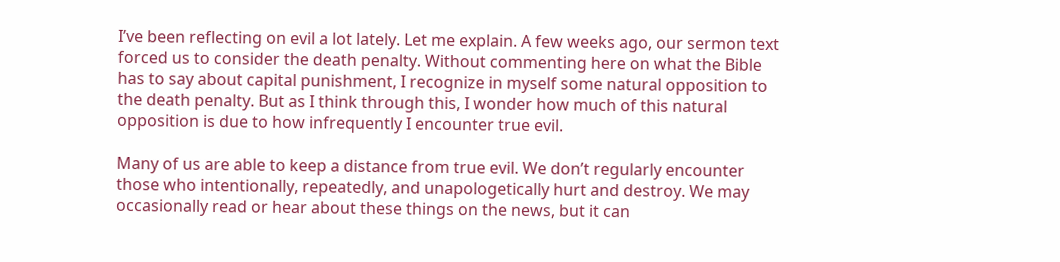I’ve been reflecting on evil a lot lately. Let me explain. A few weeks ago, our sermon text forced us to consider the death penalty. Without commenting here on what the Bible has to say about capital punishment, I recognize in myself some natural opposition to the death penalty. But as I think through this, I wonder how much of this natural opposition is due to how infrequently I encounter true evil.

Many of us are able to keep a distance from true evil. We don’t regularly encounter those who intentionally, repeatedly, and unapologetically hurt and destroy. We may occasionally read or hear about these things on the news, but it can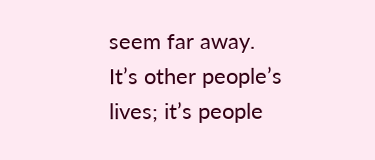seem far away. It’s other people’s lives; it’s people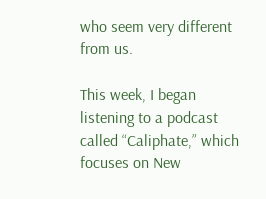who seem very different from us.

This week, I began listening to a podcast called “Caliphate,” which focuses on New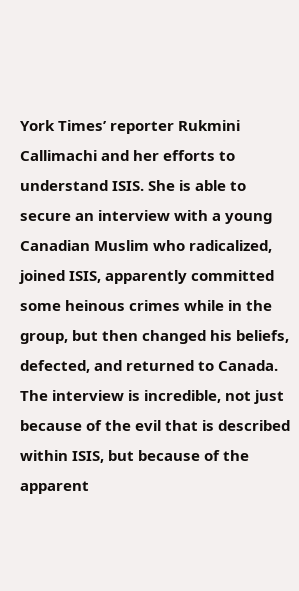York Times’ reporter Rukmini Callimachi and her efforts to understand ISIS. She is able to secure an interview with a young Canadian Muslim who radicalized, joined ISIS, apparently committed some heinous crimes while in the group, but then changed his beliefs, defected, and returned to Canada. The interview is incredible, not just because of the evil that is described within ISIS, but because of the apparent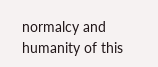normalcy and humanity of this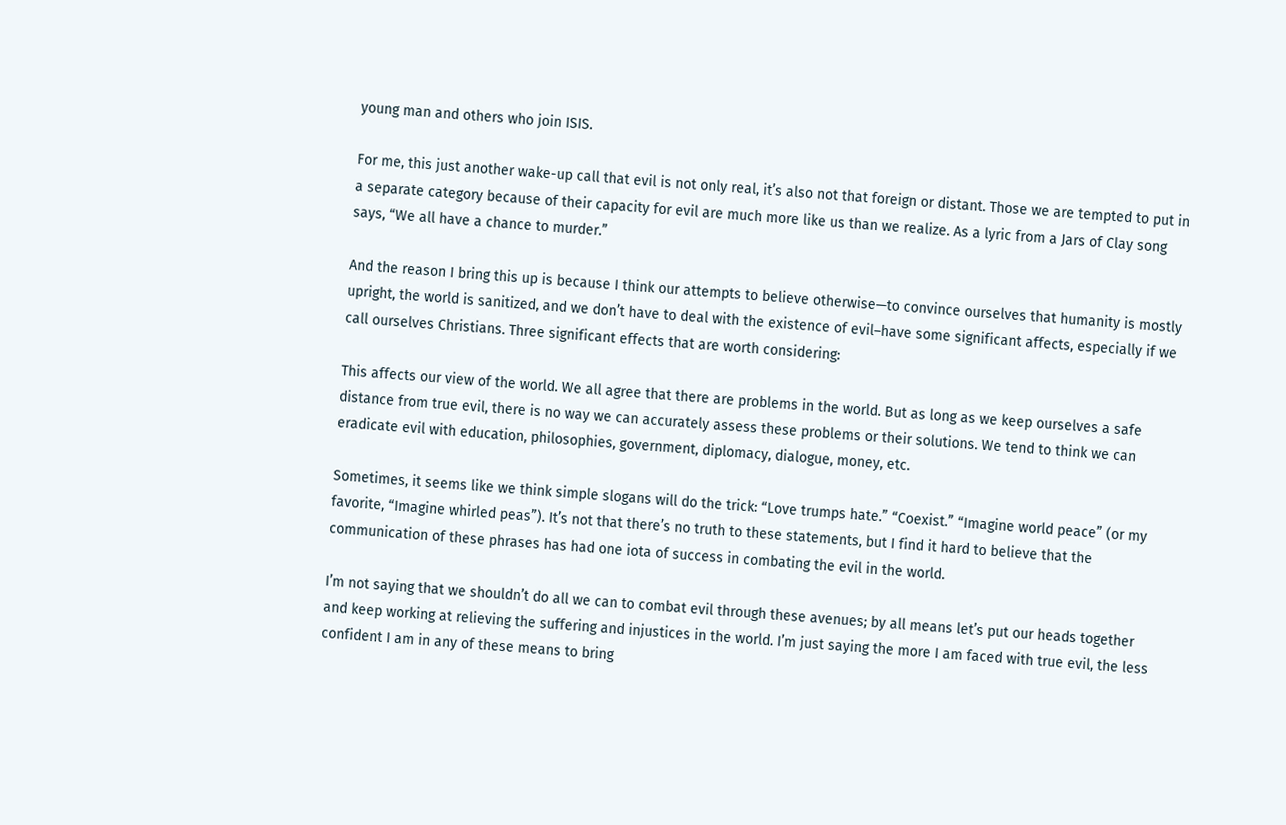young man and others who join ISIS.

For me, this just another wake-up call that evil is not only real, it’s also not that foreign or distant. Those we are tempted to put in a separate category because of their capacity for evil are much more like us than we realize. As a lyric from a Jars of Clay song says, “We all have a chance to murder.”

And the reason I bring this up is because I think our attempts to believe otherwise—to convince ourselves that humanity is mostly upright, the world is sanitized, and we don’t have to deal with the existence of evil–have some significant affects, especially if we call ourselves Christians. Three significant effects that are worth considering:

This affects our view of the world. We all agree that there are problems in the world. But as long as we keep ourselves a safe distance from true evil, there is no way we can accurately assess these problems or their solutions. We tend to think we can eradicate evil with education, philosophies, government, diplomacy, dialogue, money, etc.

Sometimes, it seems like we think simple slogans will do the trick: “Love trumps hate.” “Coexist.” “Imagine world peace” (or my favorite, “Imagine whirled peas”). It’s not that there’s no truth to these statements, but I find it hard to believe that the communication of these phrases has had one iota of success in combating the evil in the world.

I’m not saying that we shouldn’t do all we can to combat evil through these avenues; by all means let’s put our heads together and keep working at relieving the suffering and injustices in the world. I’m just saying the more I am faced with true evil, the less confident I am in any of these means to bring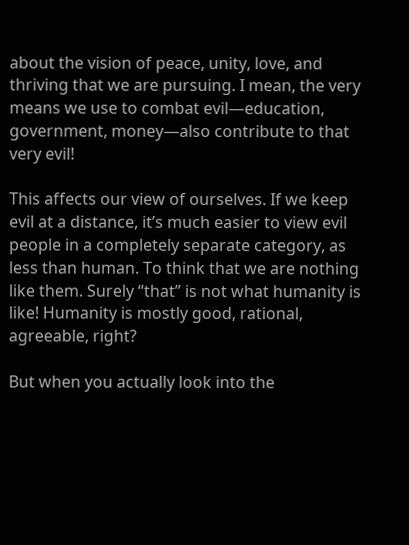about the vision of peace, unity, love, and thriving that we are pursuing. I mean, the very means we use to combat evil—education, government, money—also contribute to that very evil!

This affects our view of ourselves. If we keep evil at a distance, it’s much easier to view evil people in a completely separate category, as less than human. To think that we are nothing like them. Surely “that” is not what humanity is like! Humanity is mostly good, rational, agreeable, right?

But when you actually look into the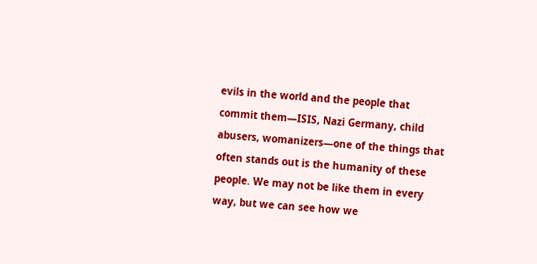evils in the world and the people that commit them—ISIS, Nazi Germany, child abusers, womanizers—one of the things that often stands out is the humanity of these people. We may not be like them in every way, but we can see how we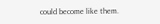could become like them.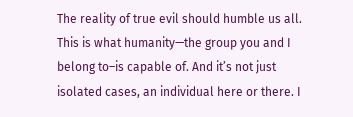The reality of true evil should humble us all. This is what humanity—the group you and I belong to–is capable of. And it’s not just isolated cases, an individual here or there. I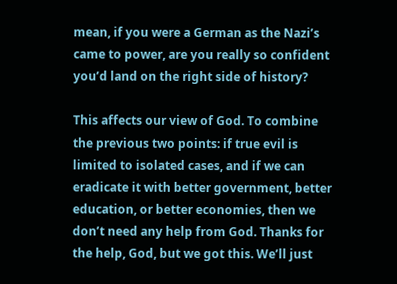mean, if you were a German as the Nazi’s came to power, are you really so confident you’d land on the right side of history?

This affects our view of God. To combine the previous two points: if true evil is limited to isolated cases, and if we can eradicate it with better government, better education, or better economies, then we don’t need any help from God. Thanks for the help, God, but we got this. We’ll just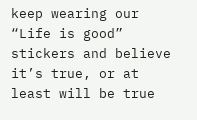keep wearing our “Life is good” stickers and believe it’s true, or at least will be true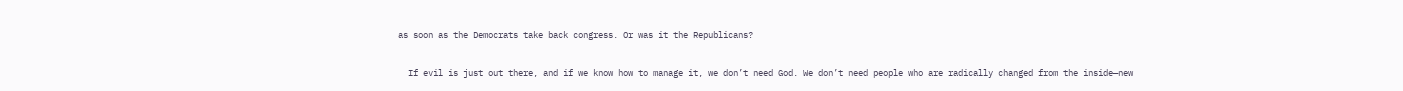as soon as the Democrats take back congress. Or was it the Republicans?

  If evil is just out there, and if we know how to manage it, we don’t need God. We don’t need people who are radically changed from the inside—new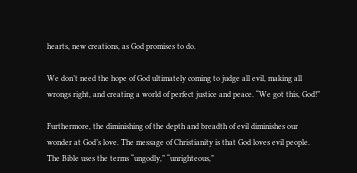hearts, new creations, as God promises to do.

We don’t need the hope of God ultimately coming to judge all evil, making all wrongs right, and creating a world of perfect justice and peace. “We got this, God!”

Furthermore, the diminishing of the depth and breadth of evil diminishes our wonder at God’s love. The message of Christianity is that God loves evil people. The Bible uses the terms “ungodly,” “unrighteous,”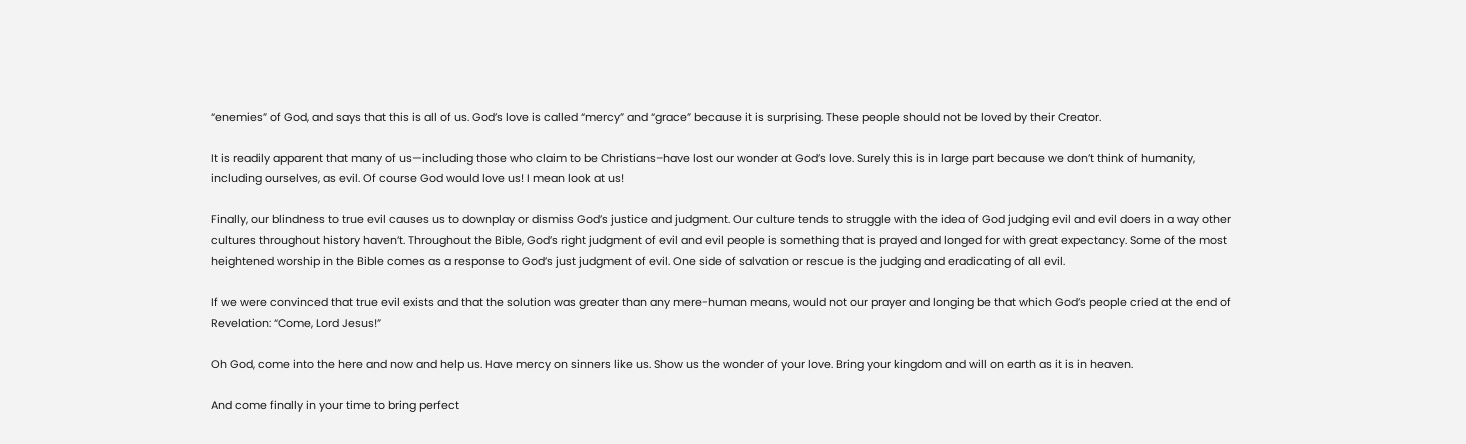“enemies” of God, and says that this is all of us. God’s love is called “mercy” and “grace” because it is surprising. These people should not be loved by their Creator.

It is readily apparent that many of us—including those who claim to be Christians–have lost our wonder at God’s love. Surely this is in large part because we don’t think of humanity, including ourselves, as evil. Of course God would love us! I mean look at us!

Finally, our blindness to true evil causes us to downplay or dismiss God’s justice and judgment. Our culture tends to struggle with the idea of God judging evil and evil doers in a way other cultures throughout history haven’t. Throughout the Bible, God’s right judgment of evil and evil people is something that is prayed and longed for with great expectancy. Some of the most heightened worship in the Bible comes as a response to God’s just judgment of evil. One side of salvation or rescue is the judging and eradicating of all evil.

If we were convinced that true evil exists and that the solution was greater than any mere-human means, would not our prayer and longing be that which God’s people cried at the end of Revelation: “Come, Lord Jesus!”

Oh God, come into the here and now and help us. Have mercy on sinners like us. Show us the wonder of your love. Bring your kingdom and will on earth as it is in heaven.

And come finally in your time to bring perfect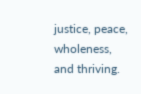justice, peace, wholeness, and thriving.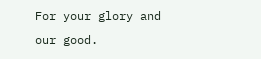For your glory and our good.